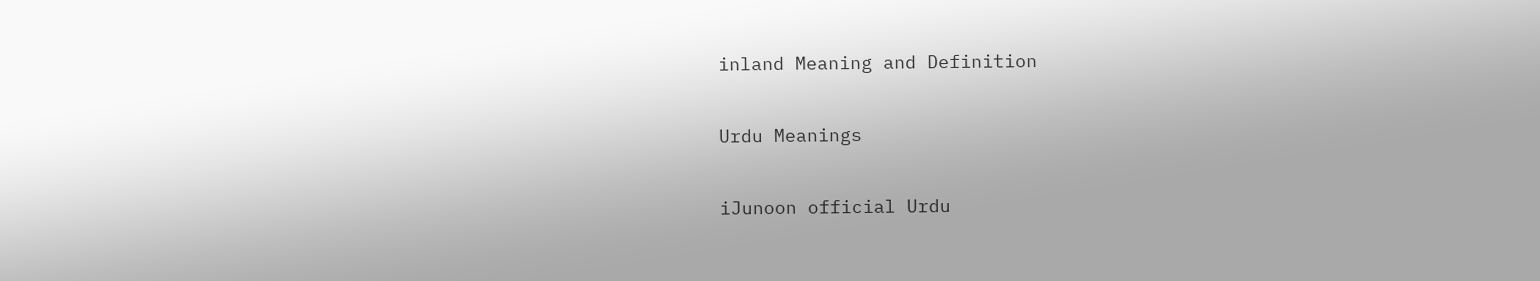inland Meaning and Definition

Urdu Meanings

iJunoon official Urdu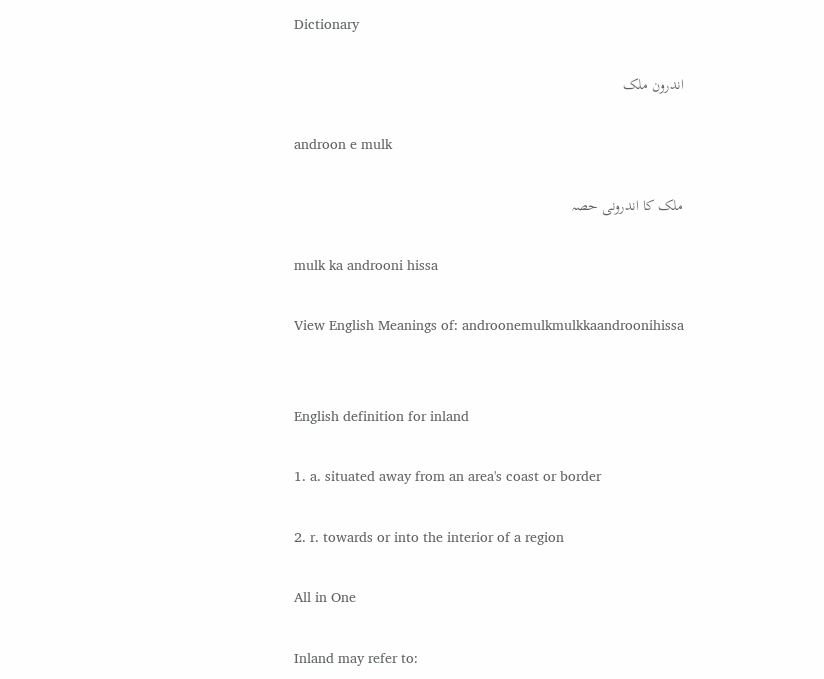Dictionary

اندرون ملک

androon e mulk

ملک کا اندرونی حصہ

mulk ka androoni hissa

View English Meanings of: androonemulkmulkkaandroonihissa


English definition for inland

1. a. situated away from an area's coast or border

2. r. towards or into the interior of a region

All in One

Inland may refer to: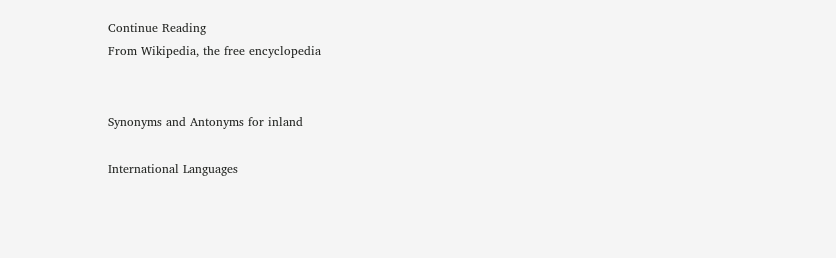Continue Reading
From Wikipedia, the free encyclopedia


Synonyms and Antonyms for inland

International Languages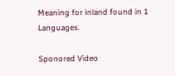Meaning for inland found in 1 Languages.

Sponored Video